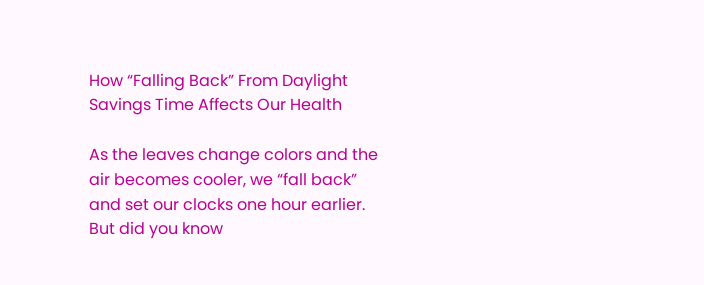How “Falling Back” From Daylight Savings Time Affects Our Health

As the leaves change colors and the air becomes cooler, we “fall back” and set our clocks one hour earlier. But did you know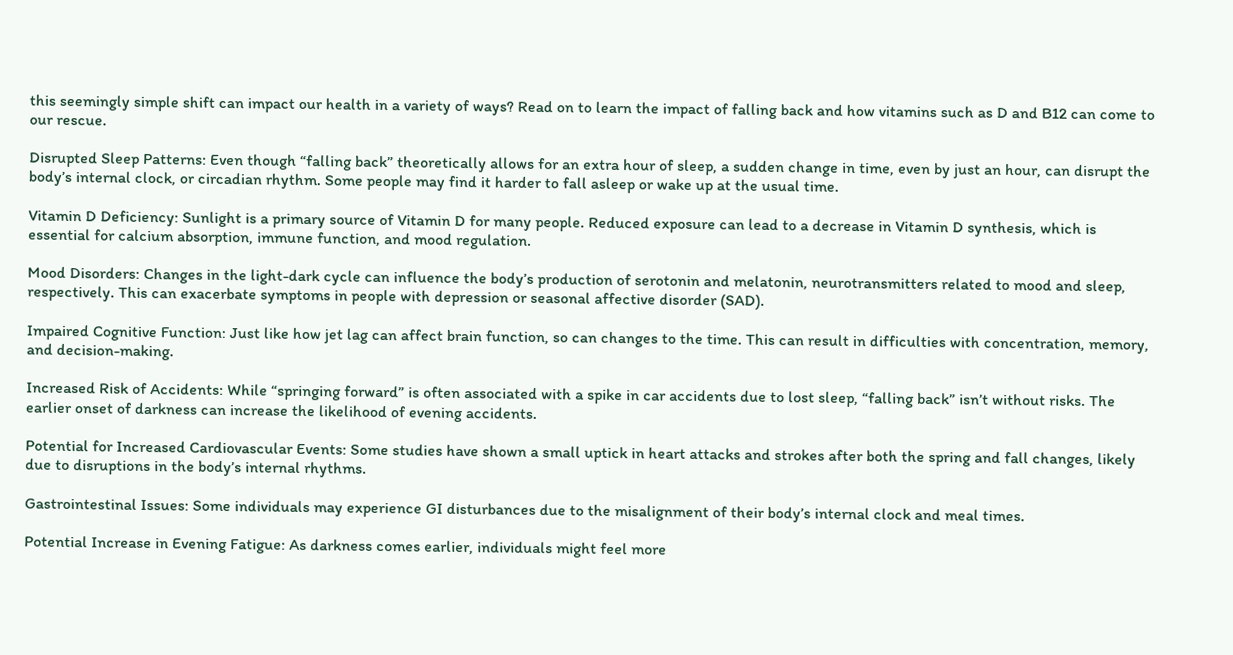this seemingly simple shift can impact our health in a variety of ways? Read on to learn the impact of falling back and how vitamins such as D and B12 can come to our rescue.

Disrupted Sleep Patterns: Even though “falling back” theoretically allows for an extra hour of sleep, a sudden change in time, even by just an hour, can disrupt the body’s internal clock, or circadian rhythm. Some people may find it harder to fall asleep or wake up at the usual time.

Vitamin D Deficiency: Sunlight is a primary source of Vitamin D for many people. Reduced exposure can lead to a decrease in Vitamin D synthesis, which is essential for calcium absorption, immune function, and mood regulation.

Mood Disorders: Changes in the light-dark cycle can influence the body’s production of serotonin and melatonin, neurotransmitters related to mood and sleep, respectively. This can exacerbate symptoms in people with depression or seasonal affective disorder (SAD).

Impaired Cognitive Function: Just like how jet lag can affect brain function, so can changes to the time. This can result in difficulties with concentration, memory, and decision-making.

Increased Risk of Accidents: While “springing forward” is often associated with a spike in car accidents due to lost sleep, “falling back” isn’t without risks. The earlier onset of darkness can increase the likelihood of evening accidents.

Potential for Increased Cardiovascular Events: Some studies have shown a small uptick in heart attacks and strokes after both the spring and fall changes, likely due to disruptions in the body’s internal rhythms.

Gastrointestinal Issues: Some individuals may experience GI disturbances due to the misalignment of their body’s internal clock and meal times.

Potential Increase in Evening Fatigue: As darkness comes earlier, individuals might feel more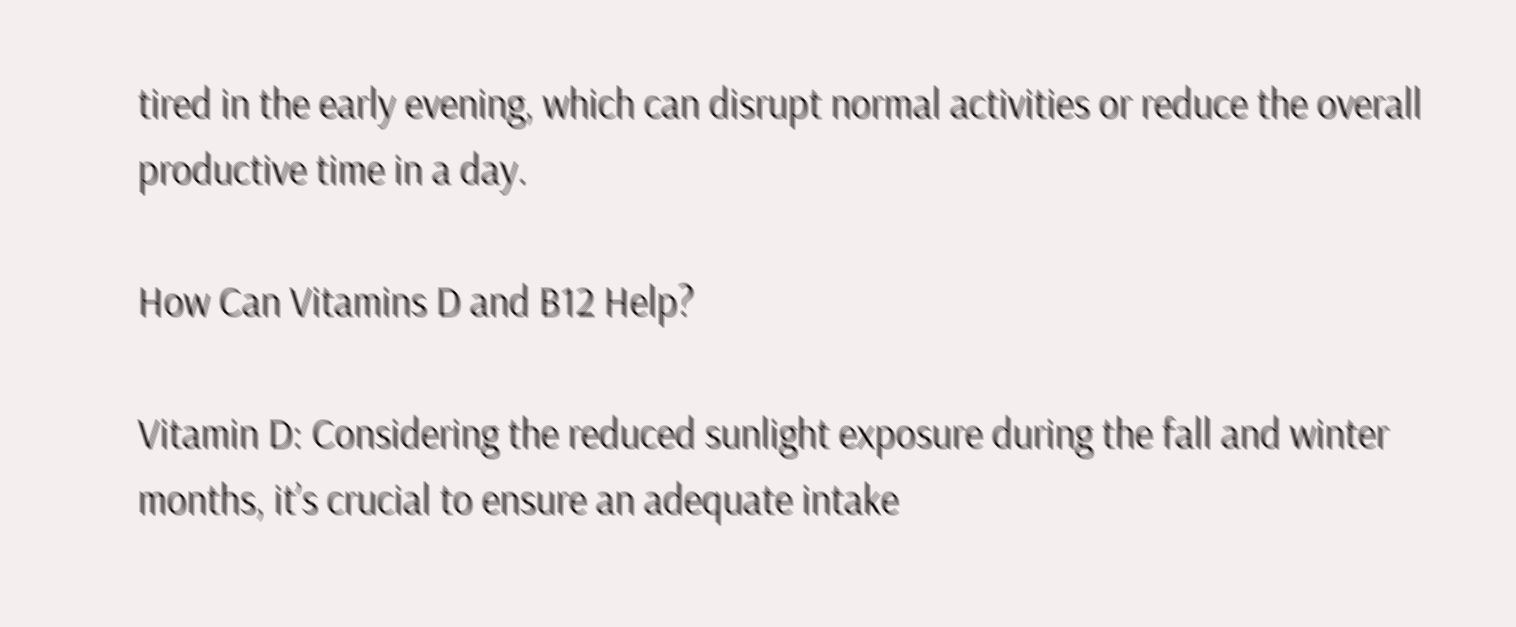tired in the early evening, which can disrupt normal activities or reduce the overall productive time in a day.

How Can Vitamins D and B12 Help?

Vitamin D: Considering the reduced sunlight exposure during the fall and winter months, it’s crucial to ensure an adequate intake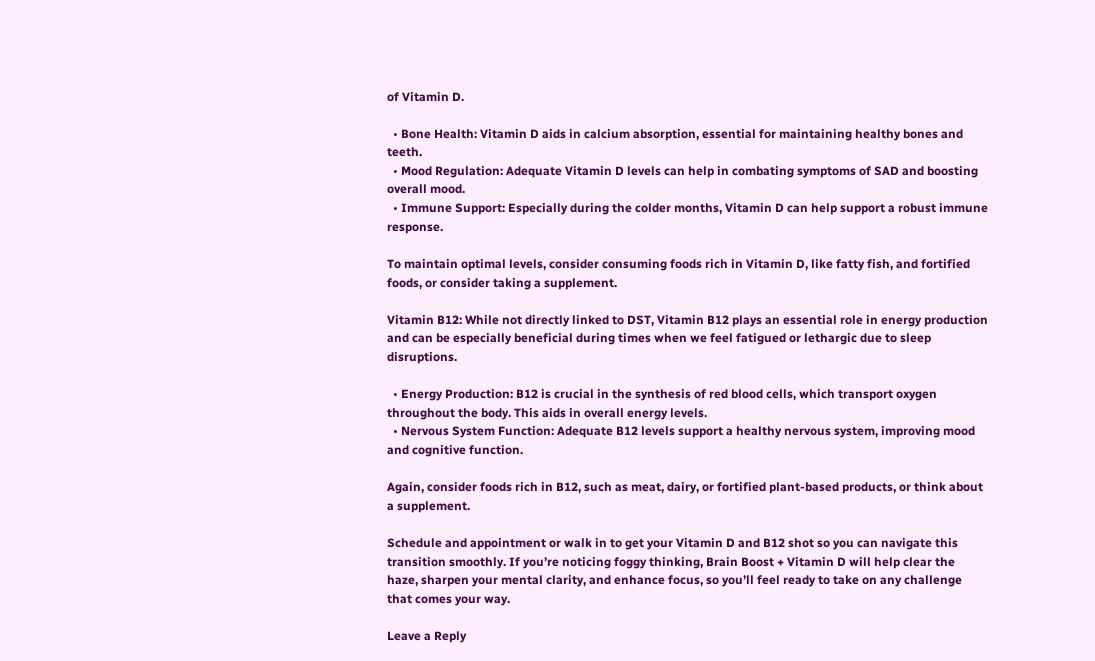of Vitamin D.

  • Bone Health: Vitamin D aids in calcium absorption, essential for maintaining healthy bones and teeth.
  • Mood Regulation: Adequate Vitamin D levels can help in combating symptoms of SAD and boosting overall mood.
  • Immune Support: Especially during the colder months, Vitamin D can help support a robust immune response.

To maintain optimal levels, consider consuming foods rich in Vitamin D, like fatty fish, and fortified foods, or consider taking a supplement.

Vitamin B12: While not directly linked to DST, Vitamin B12 plays an essential role in energy production and can be especially beneficial during times when we feel fatigued or lethargic due to sleep disruptions.

  • Energy Production: B12 is crucial in the synthesis of red blood cells, which transport oxygen throughout the body. This aids in overall energy levels.
  • Nervous System Function: Adequate B12 levels support a healthy nervous system, improving mood and cognitive function.

Again, consider foods rich in B12, such as meat, dairy, or fortified plant-based products, or think about a supplement.

Schedule and appointment or walk in to get your Vitamin D and B12 shot so you can navigate this transition smoothly. If you’re noticing foggy thinking, Brain Boost + Vitamin D will help clear the haze, sharpen your mental clarity, and enhance focus, so you’ll feel ready to take on any challenge that comes your way.

Leave a Reply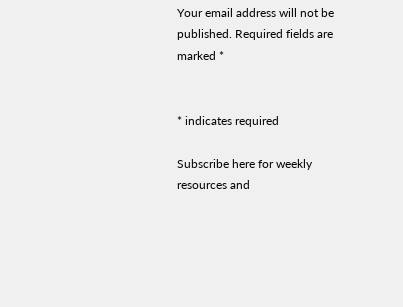Your email address will not be published. Required fields are marked *


* indicates required

Subscribe here for weekly resources and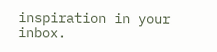inspiration in your inbox.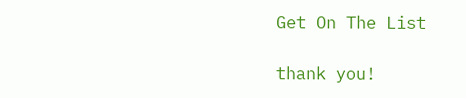Get On The List

thank you!